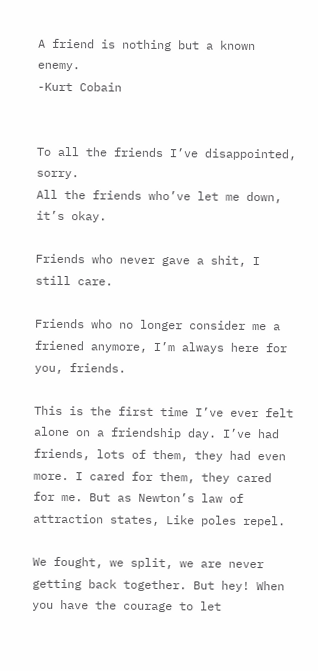A friend is nothing but a known enemy.                                                  -Kurt Cobain


To all the friends I’ve disappointed, sorry.
All the friends who’ve let me down, it’s okay.

Friends who never gave a shit, I still care.

Friends who no longer consider me a friened anymore, I’m always here for you, friends.

This is the first time I’ve ever felt alone on a friendship day. I’ve had friends, lots of them, they had even more. I cared for them, they cared for me. But as Newton’s law of attraction states, Like poles repel.

We fought, we split, we are never getting back together. But hey! When you have the courage to let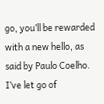go, you’ll be rewarded with a new hello, as said by Paulo Coelho. I’ve let go of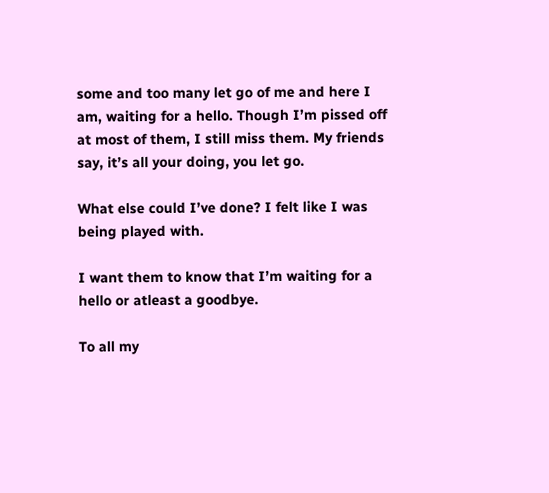some and too many let go of me and here I am, waiting for a hello. Though I’m pissed off at most of them, I still miss them. My friends say, it’s all your doing, you let go.

What else could I’ve done? I felt like I was being played with.

I want them to know that I’m waiting for a hello or atleast a goodbye.

To all my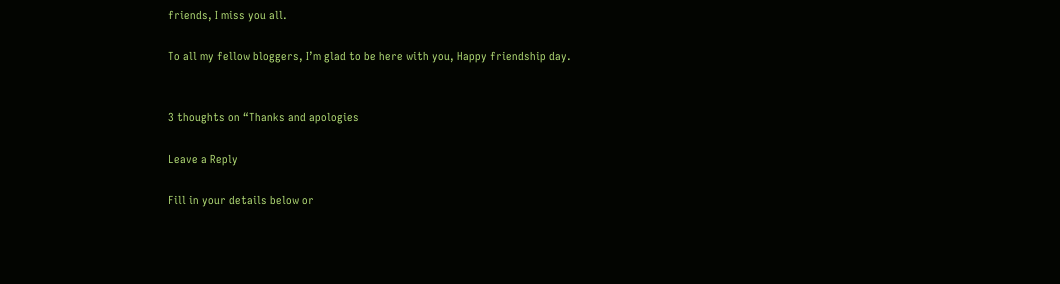friends, I miss you all.

To all my fellow bloggers, I’m glad to be here with you, Happy friendship day.


3 thoughts on “Thanks and apologies

Leave a Reply

Fill in your details below or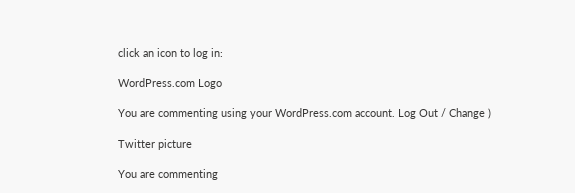click an icon to log in:

WordPress.com Logo

You are commenting using your WordPress.com account. Log Out / Change )

Twitter picture

You are commenting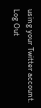using your Twitter account. Log Out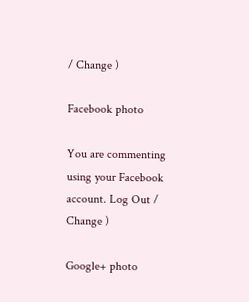/ Change )

Facebook photo

You are commenting using your Facebook account. Log Out / Change )

Google+ photo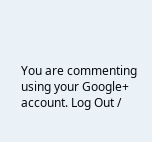You are commenting using your Google+ account. Log Out /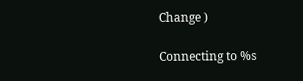Change )

Connecting to %s